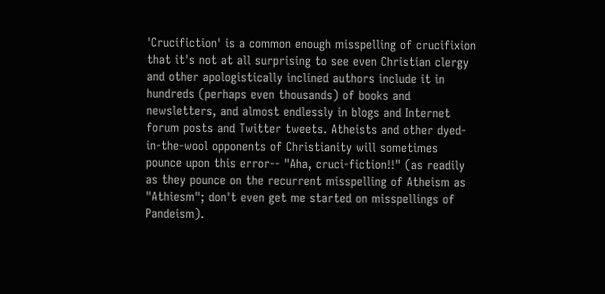'Crucifiction' is a common enough misspelling of crucifixion that it's not at all surprising to see even Christian clergy and other apologistically inclined authors include it in hundreds (perhaps even thousands) of books and newsletters, and almost endlessly in blogs and Internet forum posts and Twitter tweets. Atheists and other dyed-in-the-wool opponents of Christianity will sometimes pounce upon this error-- "Aha, cruci-fiction!!" (as readily as they pounce on the recurrent misspelling of Atheism as "Athiesm"; don't even get me started on misspellings of Pandeism).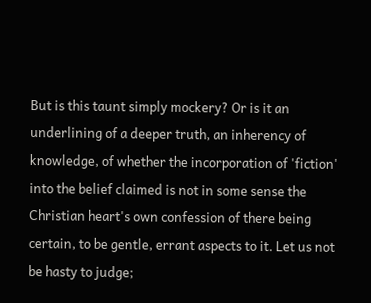But is this taunt simply mockery? Or is it an underlining of a deeper truth, an inherency of knowledge, of whether the incorporation of 'fiction' into the belief claimed is not in some sense the Christian heart's own confession of there being certain, to be gentle, errant aspects to it. Let us not be hasty to judge;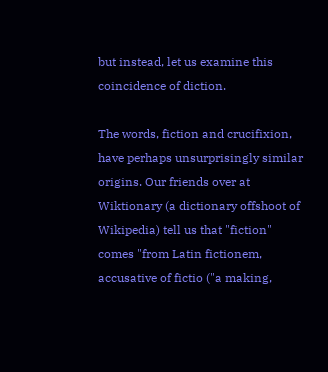but instead, let us examine this coincidence of diction.

The words, fiction and crucifixion, have perhaps unsurprisingly similar origins. Our friends over at Wiktionary (a dictionary offshoot of Wikipedia) tell us that "fiction" comes "from Latin fictionem, accusative of fictio ("a making,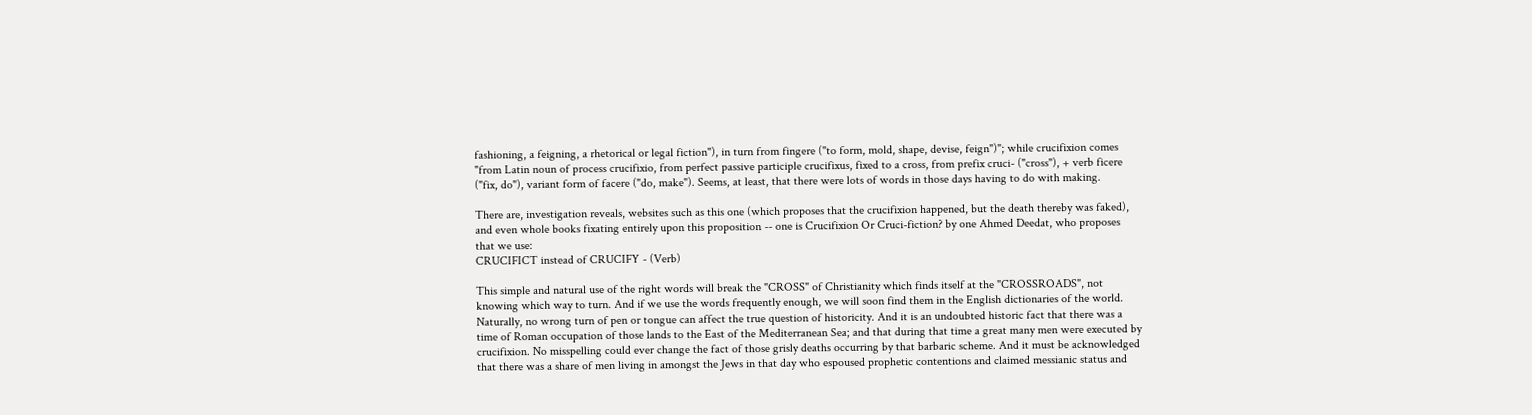fashioning, a feigning, a rhetorical or legal fiction"), in turn from fingere ("to form, mold, shape, devise, feign")"; while crucifixion comes "from Latin noun of process crucifixio, from perfect passive participle crucifixus, fixed to a cross, from prefix cruci- ("cross"), + verb ficere ("fix, do"), variant form of facere ("do, make"). Seems, at least, that there were lots of words in those days having to do with making.

There are, investigation reveals, websites such as this one (which proposes that the crucifixion happened, but the death thereby was faked), and even whole books fixating entirely upon this proposition -- one is Crucifixion Or Cruci-fiction? by one Ahmed Deedat, who proposes that we use:
CRUCIFICT instead of CRUCIFY - (Verb)

This simple and natural use of the right words will break the "CROSS" of Christianity which finds itself at the "CROSSROADS", not knowing which way to turn. And if we use the words frequently enough, we will soon find them in the English dictionaries of the world.
Naturally, no wrong turn of pen or tongue can affect the true question of historicity. And it is an undoubted historic fact that there was a time of Roman occupation of those lands to the East of the Mediterranean Sea; and that during that time a great many men were executed by crucifixion. No misspelling could ever change the fact of those grisly deaths occurring by that barbaric scheme. And it must be acknowledged that there was a share of men living in amongst the Jews in that day who espoused prophetic contentions and claimed messianic status and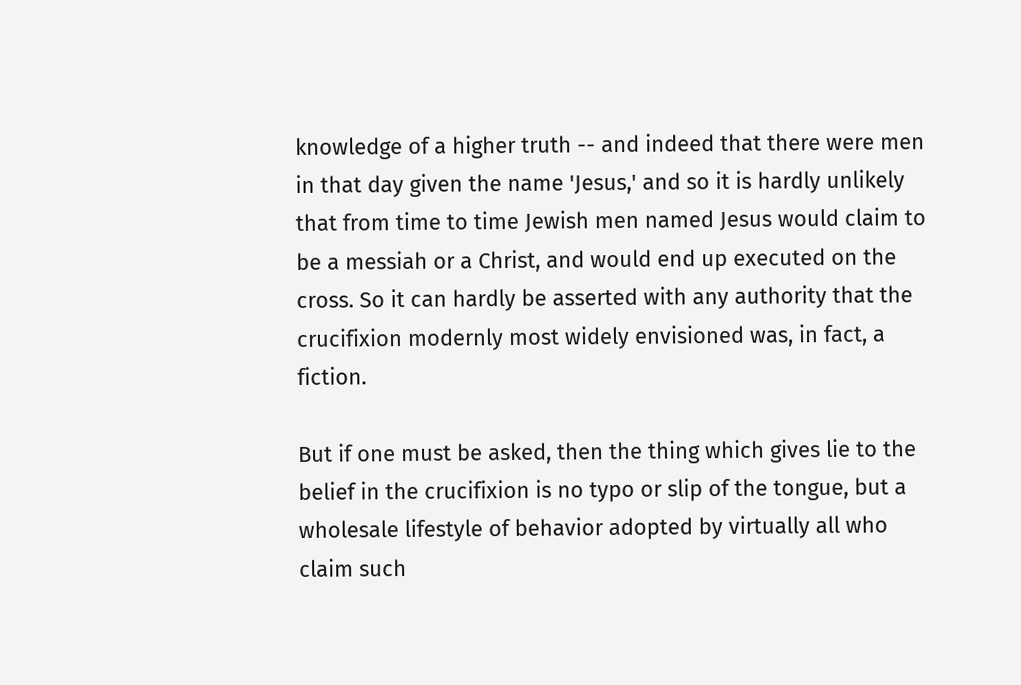knowledge of a higher truth -- and indeed that there were men in that day given the name 'Jesus,' and so it is hardly unlikely that from time to time Jewish men named Jesus would claim to be a messiah or a Christ, and would end up executed on the cross. So it can hardly be asserted with any authority that the crucifixion modernly most widely envisioned was, in fact, a fiction.

But if one must be asked, then the thing which gives lie to the belief in the crucifixion is no typo or slip of the tongue, but a wholesale lifestyle of behavior adopted by virtually all who claim such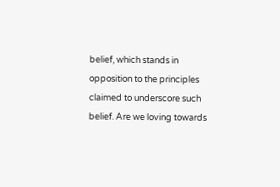belief, which stands in opposition to the principles claimed to underscore such belief. Are we loving towards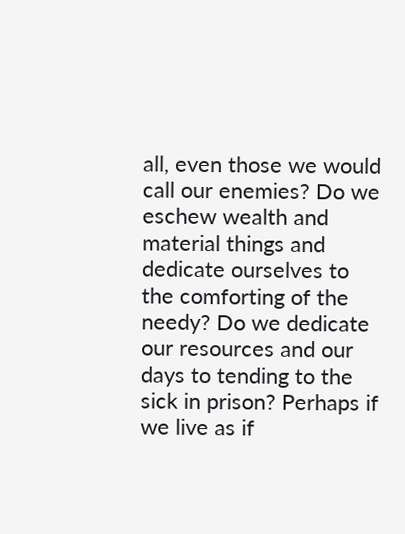all, even those we would call our enemies? Do we eschew wealth and material things and dedicate ourselves to the comforting of the needy? Do we dedicate our resources and our days to tending to the sick in prison? Perhaps if we live as if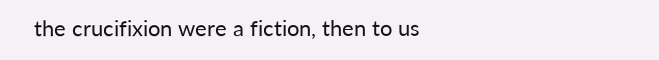the crucifixion were a fiction, then to us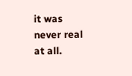it was never real at all.